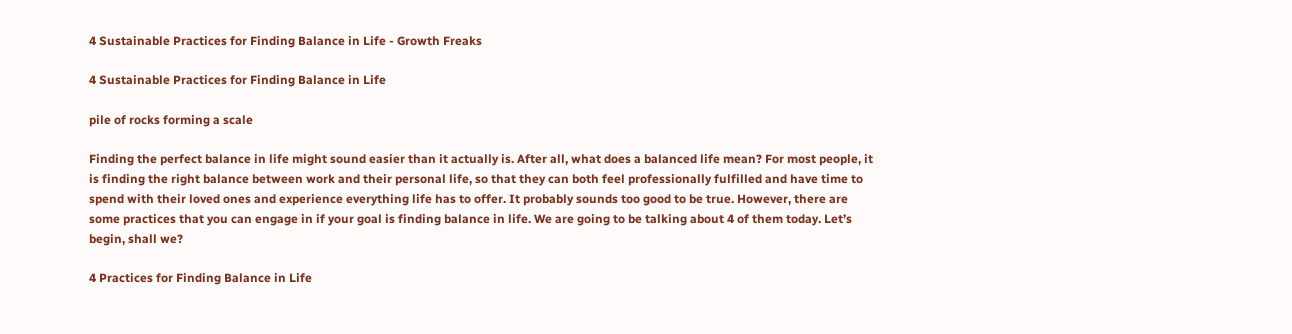4 Sustainable Practices for Finding Balance in Life - Growth Freaks

4 Sustainable Practices for Finding Balance in Life

pile of rocks forming a scale

Finding the perfect balance in life might sound easier than it actually is. After all, what does a balanced life mean? For most people, it is finding the right balance between work and their personal life, so that they can both feel professionally fulfilled and have time to spend with their loved ones and experience everything life has to offer. It probably sounds too good to be true. However, there are some practices that you can engage in if your goal is finding balance in life. We are going to be talking about 4 of them today. Let’s begin, shall we?

4 Practices for Finding Balance in Life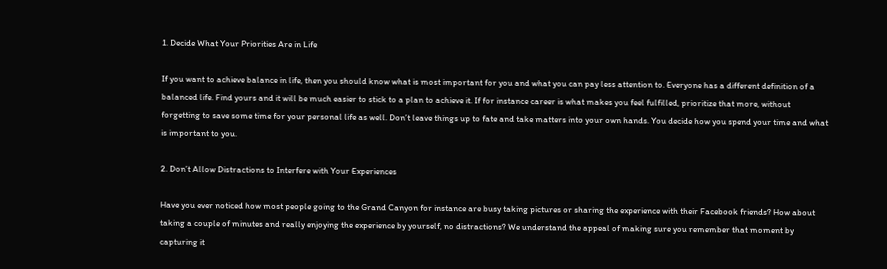1. Decide What Your Priorities Are in Life

If you want to achieve balance in life, then you should know what is most important for you and what you can pay less attention to. Everyone has a different definition of a balanced life. Find yours and it will be much easier to stick to a plan to achieve it. If for instance career is what makes you feel fulfilled, prioritize that more, without forgetting to save some time for your personal life as well. Don’t leave things up to fate and take matters into your own hands. You decide how you spend your time and what is important to you.

2. Don’t Allow Distractions to Interfere with Your Experiences

Have you ever noticed how most people going to the Grand Canyon for instance are busy taking pictures or sharing the experience with their Facebook friends? How about taking a couple of minutes and really enjoying the experience by yourself, no distractions? We understand the appeal of making sure you remember that moment by capturing it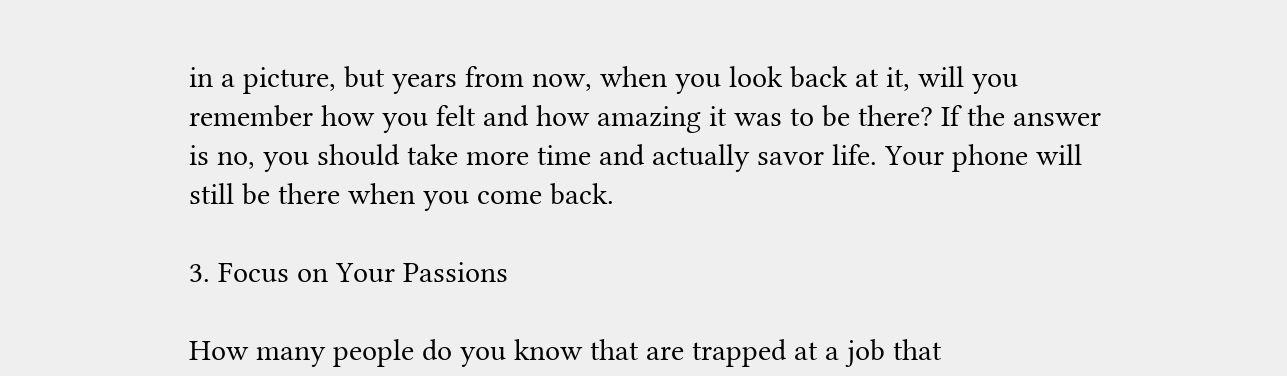in a picture, but years from now, when you look back at it, will you remember how you felt and how amazing it was to be there? If the answer is no, you should take more time and actually savor life. Your phone will still be there when you come back.

3. Focus on Your Passions

How many people do you know that are trapped at a job that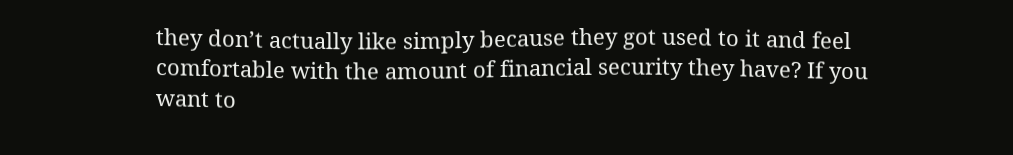they don’t actually like simply because they got used to it and feel comfortable with the amount of financial security they have? If you want to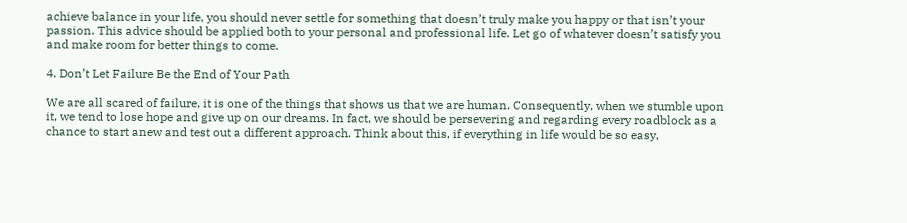achieve balance in your life, you should never settle for something that doesn’t truly make you happy or that isn’t your passion. This advice should be applied both to your personal and professional life. Let go of whatever doesn’t satisfy you and make room for better things to come.

4. Don’t Let Failure Be the End of Your Path

We are all scared of failure, it is one of the things that shows us that we are human. Consequently, when we stumble upon it, we tend to lose hope and give up on our dreams. In fact, we should be persevering and regarding every roadblock as a chance to start anew and test out a different approach. Think about this, if everything in life would be so easy,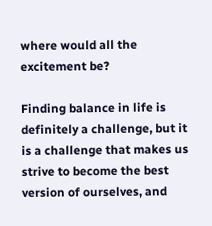where would all the excitement be?

Finding balance in life is definitely a challenge, but it is a challenge that makes us strive to become the best version of ourselves, and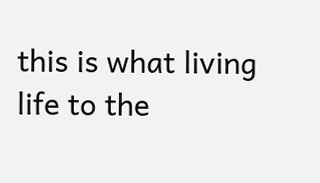this is what living life to the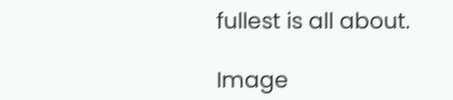fullest is all about.

Image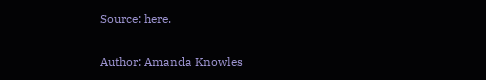Source: here.

Author: Amanda Knowles